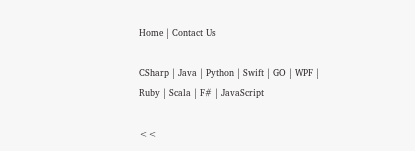Home | Contact Us

CSharp | Java | Python | Swift | GO | WPF | Ruby | Scala | F# | JavaScript

<<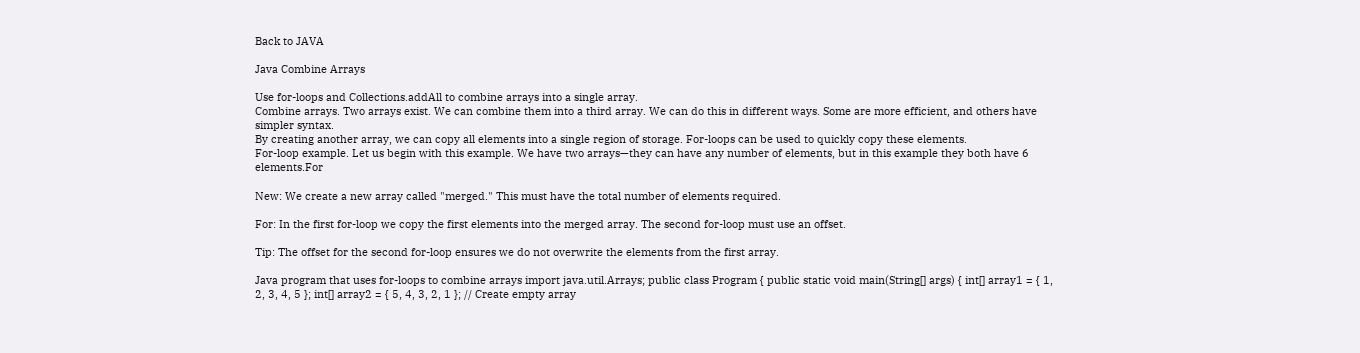Back to JAVA

Java Combine Arrays

Use for-loops and Collections.addAll to combine arrays into a single array.
Combine arrays. Two arrays exist. We can combine them into a third array. We can do this in different ways. Some are more efficient, and others have simpler syntax.
By creating another array, we can copy all elements into a single region of storage. For-loops can be used to quickly copy these elements.
For-loop example. Let us begin with this example. We have two arrays—they can have any number of elements, but in this example they both have 6 elements.For

New: We create a new array called "merged." This must have the total number of elements required.

For: In the first for-loop we copy the first elements into the merged array. The second for-loop must use an offset.

Tip: The offset for the second for-loop ensures we do not overwrite the elements from the first array.

Java program that uses for-loops to combine arrays import java.util.Arrays; public class Program { public static void main(String[] args) { int[] array1 = { 1, 2, 3, 4, 5 }; int[] array2 = { 5, 4, 3, 2, 1 }; // Create empty array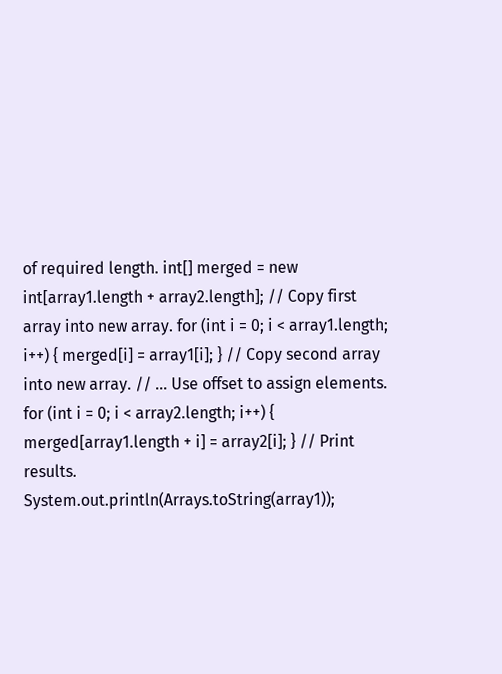of required length. int[] merged = new int[array1.length + array2.length]; // Copy first array into new array. for (int i = 0; i < array1.length; i++) { merged[i] = array1[i]; } // Copy second array into new array. // ... Use offset to assign elements. for (int i = 0; i < array2.length; i++) { merged[array1.length + i] = array2[i]; } // Print results. System.out.println(Arrays.toString(array1));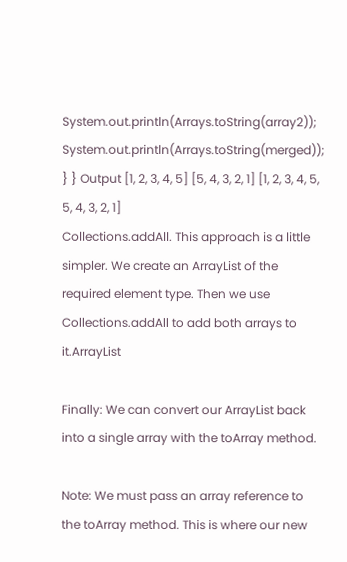System.out.println(Arrays.toString(array2)); System.out.println(Arrays.toString(merged)); } } Output [1, 2, 3, 4, 5] [5, 4, 3, 2, 1] [1, 2, 3, 4, 5, 5, 4, 3, 2, 1]
Collections.addAll. This approach is a little simpler. We create an ArrayList of the required element type. Then we use Collections.addAll to add both arrays to it.ArrayList

Finally: We can convert our ArrayList back into a single array with the toArray method.

Note: We must pass an array reference to the toArray method. This is where our new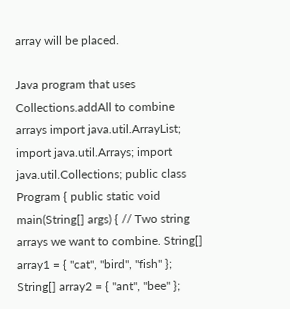array will be placed.

Java program that uses Collections.addAll to combine arrays import java.util.ArrayList; import java.util.Arrays; import java.util.Collections; public class Program { public static void main(String[] args) { // Two string arrays we want to combine. String[] array1 = { "cat", "bird", "fish" }; String[] array2 = { "ant", "bee" };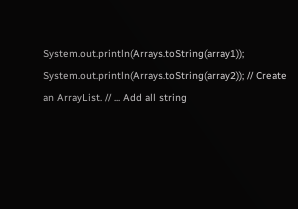System.out.println(Arrays.toString(array1)); System.out.println(Arrays.toString(array2)); // Create an ArrayList. // ... Add all string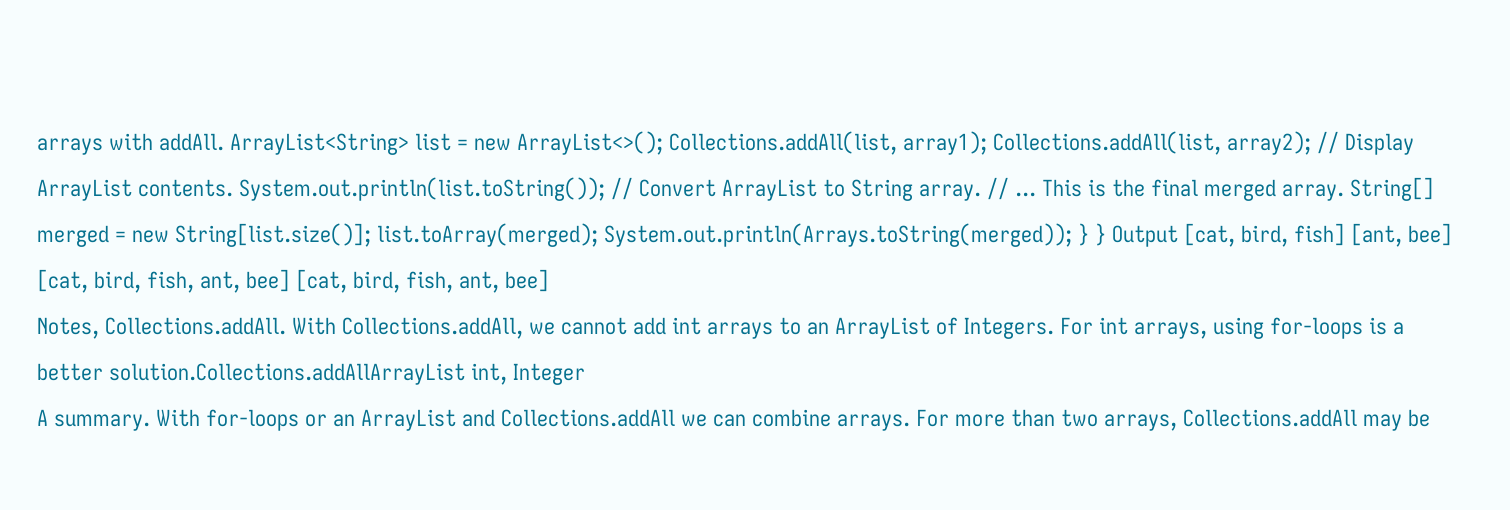arrays with addAll. ArrayList<String> list = new ArrayList<>(); Collections.addAll(list, array1); Collections.addAll(list, array2); // Display ArrayList contents. System.out.println(list.toString()); // Convert ArrayList to String array. // ... This is the final merged array. String[] merged = new String[list.size()]; list.toArray(merged); System.out.println(Arrays.toString(merged)); } } Output [cat, bird, fish] [ant, bee] [cat, bird, fish, ant, bee] [cat, bird, fish, ant, bee]
Notes, Collections.addAll. With Collections.addAll, we cannot add int arrays to an ArrayList of Integers. For int arrays, using for-loops is a better solution.Collections.addAllArrayList int, Integer
A summary. With for-loops or an ArrayList and Collections.addAll we can combine arrays. For more than two arrays, Collections.addAll may be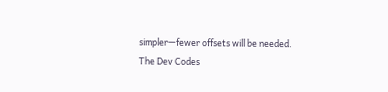simpler—fewer offsets will be needed.
The Dev Codes